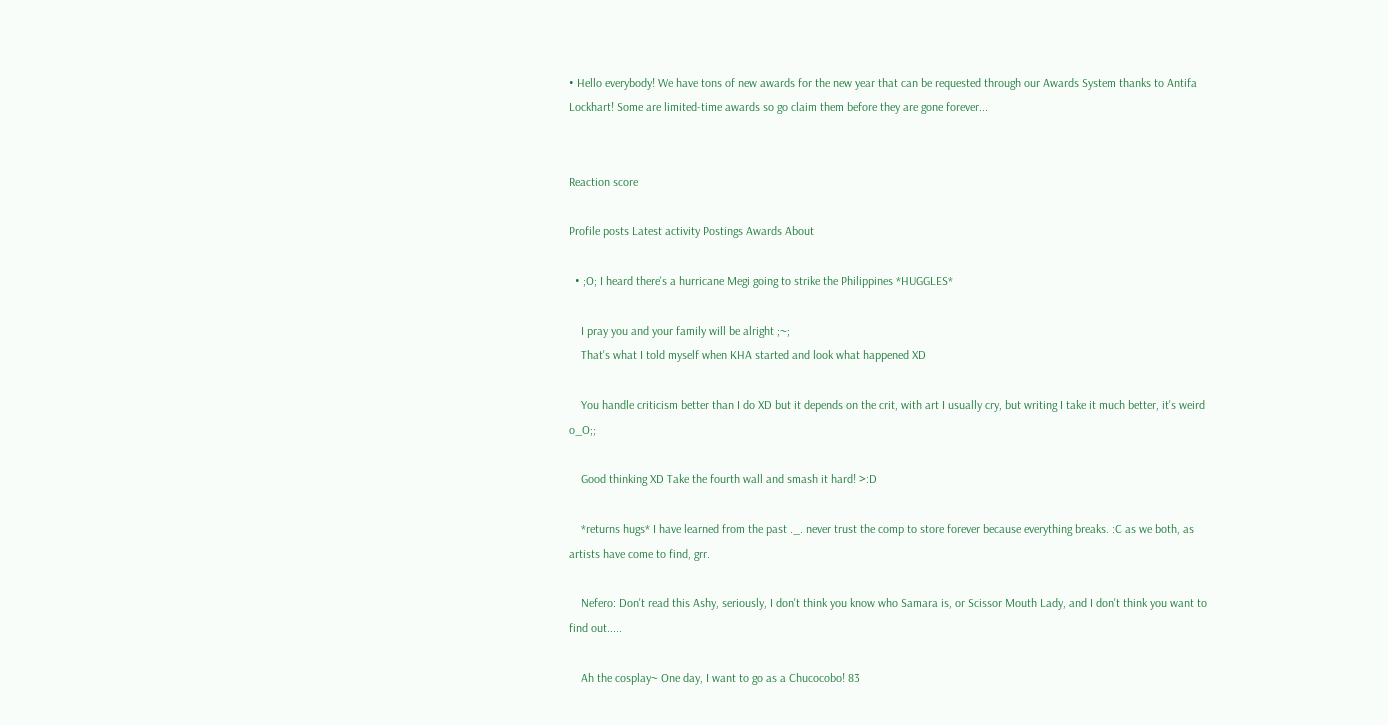• Hello everybody! We have tons of new awards for the new year that can be requested through our Awards System thanks to Antifa Lockhart! Some are limited-time awards so go claim them before they are gone forever...


Reaction score

Profile posts Latest activity Postings Awards About

  • ;O; I heard there's a hurricane Megi going to strike the Philippines *HUGGLES*

    I pray you and your family will be alright ;~;
    That's what I told myself when KHA started and look what happened XD

    You handle criticism better than I do XD but it depends on the crit, with art I usually cry, but writing I take it much better, it's weird o_O;;

    Good thinking XD Take the fourth wall and smash it hard! >:D

    *returns hugs* I have learned from the past ._. never trust the comp to store forever because everything breaks. :C as we both, as artists have come to find, grr.

    Nefero: Don't read this Ashy, seriously, I don't think you know who Samara is, or Scissor Mouth Lady, and I don't think you want to find out.....

    Ah the cosplay~ One day, I want to go as a Chucocobo! 83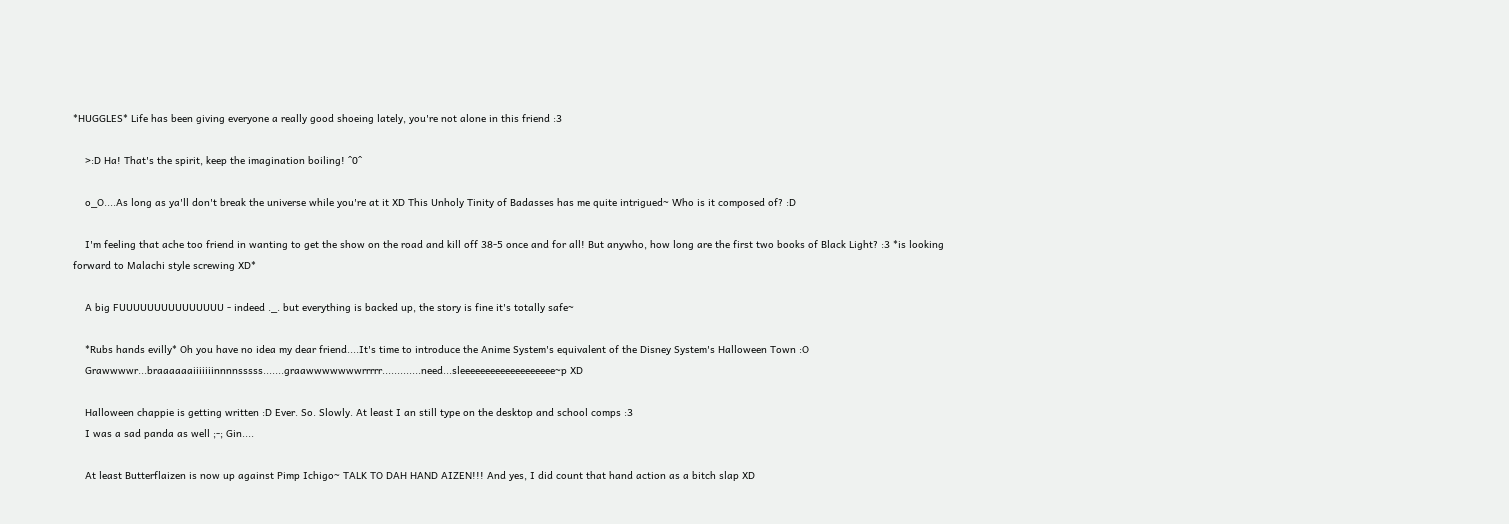*HUGGLES* Life has been giving everyone a really good shoeing lately, you're not alone in this friend :3

    >:D Ha! That's the spirit, keep the imagination boiling! ^0^

    o_O....As long as ya'll don't break the universe while you're at it XD This Unholy Tinity of Badasses has me quite intrigued~ Who is it composed of? :D

    I'm feeling that ache too friend in wanting to get the show on the road and kill off 38-5 once and for all! But anywho, how long are the first two books of Black Light? :3 *is looking forward to Malachi style screwing XD*

    A big FUUUUUUUUUUUUUUU - indeed ._. but everything is backed up, the story is fine it's totally safe~

    *Rubs hands evilly* Oh you have no idea my dear friend....It's time to introduce the Anime System's equivalent of the Disney System's Halloween Town :O
    Grawwwwr...braaaaaaiiiiiiinnnnsssss.......graawwwwwwwrrrrr.............need...sleeeeeeeeeeeeeeeeeee~p XD

    Halloween chappie is getting written :D Ever. So. Slowly. At least I an still type on the desktop and school comps :3
    I was a sad panda as well ;-; Gin....

    At least Butterflaizen is now up against Pimp Ichigo~ TALK TO DAH HAND AIZEN!!! And yes, I did count that hand action as a bitch slap XD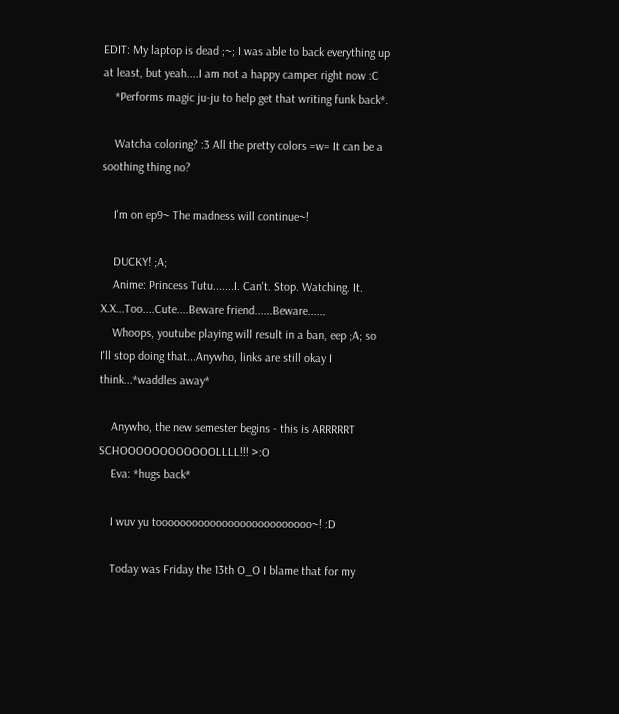EDIT: My laptop is dead ;~; I was able to back everything up at least, but yeah....I am not a happy camper right now :C
    *Performs magic ju-ju to help get that writing funk back*.

    Watcha coloring? :3 All the pretty colors =w= It can be a soothing thing no?

    I'm on ep9~ The madness will continue~!

    DUCKY! ;A;
    Anime: Princess Tutu.......I. Can't. Stop. Watching. It. X.X...Too....Cute....Beware friend......Beware......
    Whoops, youtube playing will result in a ban, eep ;A; so I'll stop doing that...Anywho, links are still okay I think...*waddles away*

    Anywho, the new semester begins - this is ARRRRRT SCHOOOOOOOOOOOOLLLL!!! >:O
    Eva: *hugs back*

    I wuv yu toooooooooooooooooooooooooo~! :D

    Today was Friday the 13th O_O I blame that for my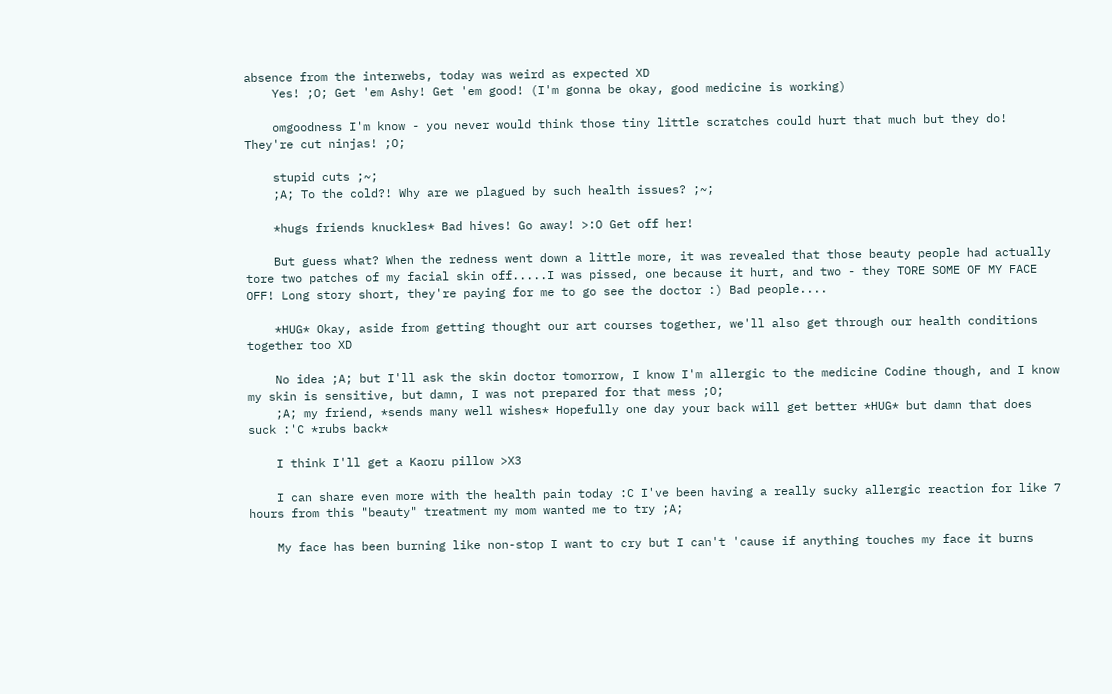absence from the interwebs, today was weird as expected XD
    Yes! ;O; Get 'em Ashy! Get 'em good! (I'm gonna be okay, good medicine is working)

    omgoodness I'm know - you never would think those tiny little scratches could hurt that much but they do! They're cut ninjas! ;O;

    stupid cuts ;~;
    ;A; To the cold?! Why are we plagued by such health issues? ;~;

    *hugs friends knuckles* Bad hives! Go away! >:O Get off her!

    But guess what? When the redness went down a little more, it was revealed that those beauty people had actually tore two patches of my facial skin off.....I was pissed, one because it hurt, and two - they TORE SOME OF MY FACE OFF! Long story short, they're paying for me to go see the doctor :) Bad people....

    *HUG* Okay, aside from getting thought our art courses together, we'll also get through our health conditions together too XD

    No idea ;A; but I'll ask the skin doctor tomorrow, I know I'm allergic to the medicine Codine though, and I know my skin is sensitive, but damn, I was not prepared for that mess ;O;
    ;A; my friend, *sends many well wishes* Hopefully one day your back will get better *HUG* but damn that does suck :'C *rubs back*

    I think I'll get a Kaoru pillow >X3

    I can share even more with the health pain today :C I've been having a really sucky allergic reaction for like 7 hours from this "beauty" treatment my mom wanted me to try ;A;

    My face has been burning like non-stop I want to cry but I can't 'cause if anything touches my face it burns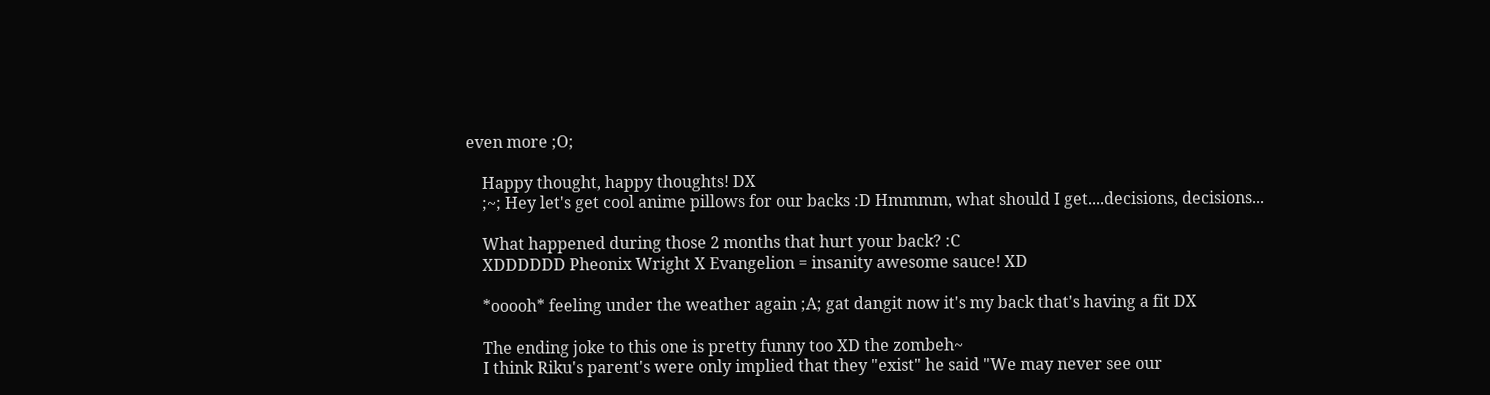even more ;O;

    Happy thought, happy thoughts! DX
    ;~; Hey let's get cool anime pillows for our backs :D Hmmmm, what should I get....decisions, decisions...

    What happened during those 2 months that hurt your back? :C
    XDDDDDD Pheonix Wright X Evangelion = insanity awesome sauce! XD

    *ooooh* feeling under the weather again ;A; gat dangit now it's my back that's having a fit DX

    The ending joke to this one is pretty funny too XD the zombeh~
    I think Riku's parent's were only implied that they "exist" he said "We may never see our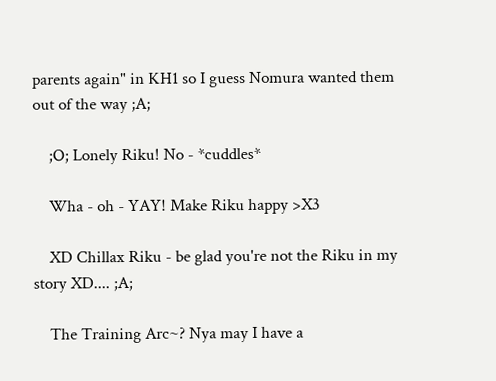parents again" in KH1 so I guess Nomura wanted them out of the way ;A;

    ;O; Lonely Riku! No - *cuddles*

    Wha - oh - YAY! Make Riku happy >X3

    XD Chillax Riku - be glad you're not the Riku in my story XD.... ;A;

    The Training Arc~? Nya may I have a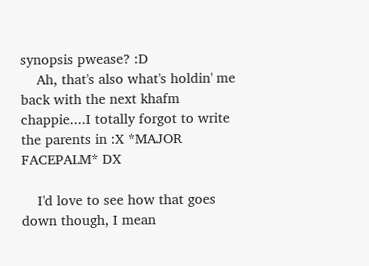synopsis pwease? :D
    Ah, that's also what's holdin' me back with the next khafm chappie....I totally forgot to write the parents in :X *MAJOR FACEPALM* DX

    I'd love to see how that goes down though, I mean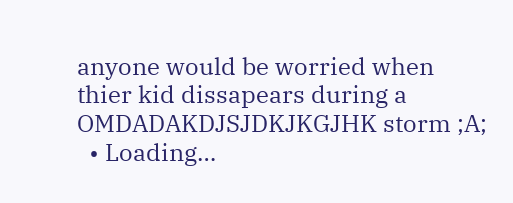anyone would be worried when thier kid dissapears during a OMDADAKDJSJDKJKGJHK storm ;A;
  • Loading…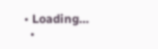• Loading…
  •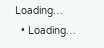Loading…
  • Loading…